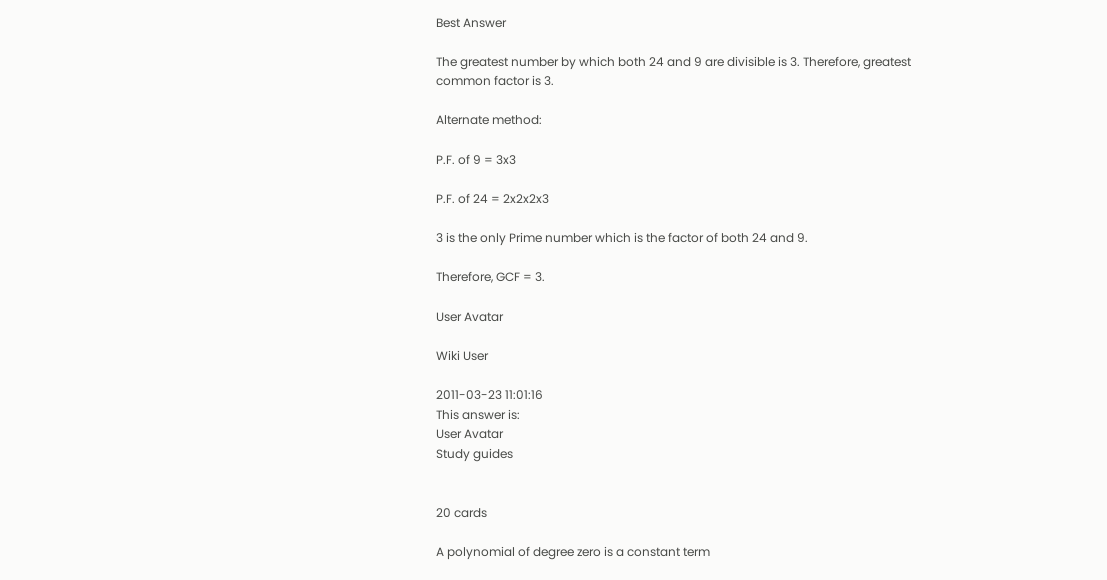Best Answer

The greatest number by which both 24 and 9 are divisible is 3. Therefore, greatest common factor is 3.

Alternate method:

P.F. of 9 = 3x3

P.F. of 24 = 2x2x2x3

3 is the only Prime number which is the factor of both 24 and 9.

Therefore, GCF = 3.

User Avatar

Wiki User

2011-03-23 11:01:16
This answer is:
User Avatar
Study guides


20 cards

A polynomial of degree zero is a constant term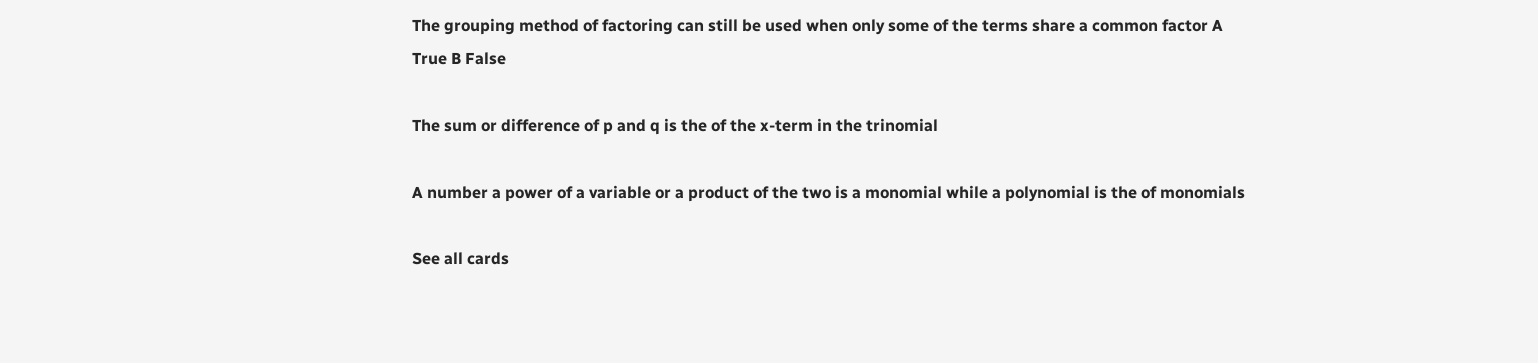The grouping method of factoring can still be used when only some of the terms share a common factor A True B False

The sum or difference of p and q is the of the x-term in the trinomial

A number a power of a variable or a product of the two is a monomial while a polynomial is the of monomials

See all cards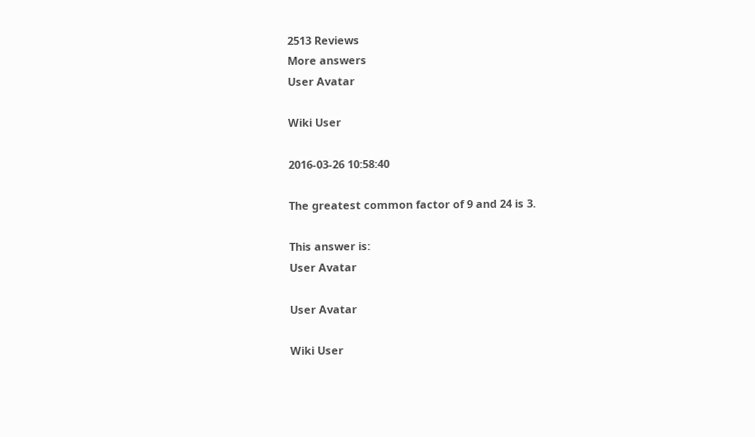2513 Reviews
More answers
User Avatar

Wiki User

2016-03-26 10:58:40

The greatest common factor of 9 and 24 is 3.

This answer is:
User Avatar

User Avatar

Wiki User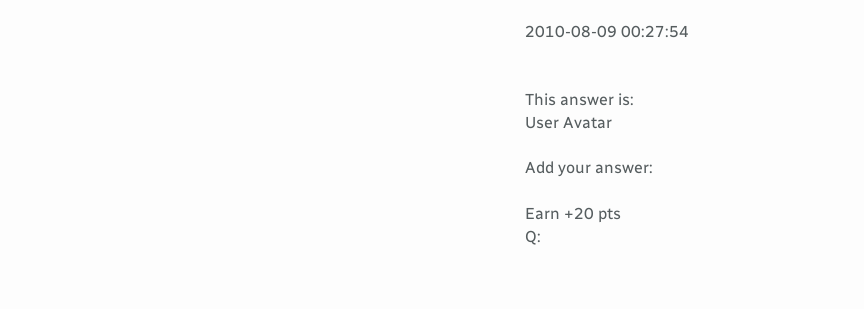2010-08-09 00:27:54


This answer is:
User Avatar

Add your answer:

Earn +20 pts
Q: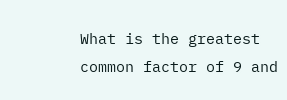What is the greatest common factor of 9 and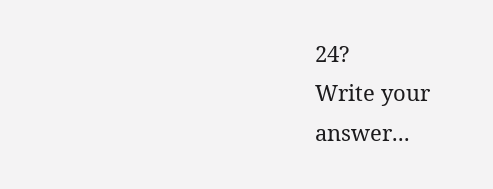24?
Write your answer...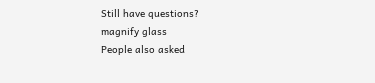Still have questions?
magnify glass
People also asked